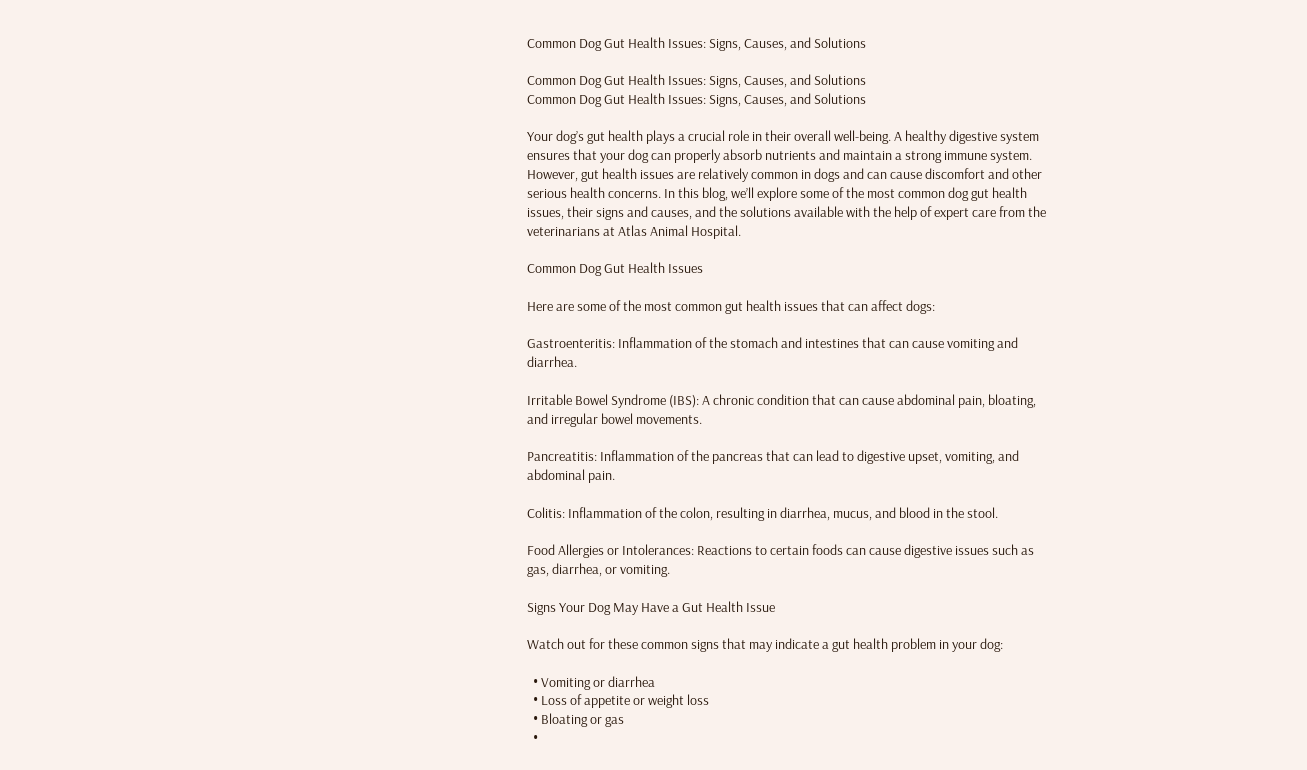Common Dog Gut Health Issues: Signs, Causes, and Solutions

Common Dog Gut Health Issues: Signs, Causes, and Solutions
Common Dog Gut Health Issues: Signs, Causes, and Solutions

Your dog’s gut health plays a crucial role in their overall well-being. A healthy digestive system ensures that your dog can properly absorb nutrients and maintain a strong immune system. However, gut health issues are relatively common in dogs and can cause discomfort and other serious health concerns. In this blog, we’ll explore some of the most common dog gut health issues, their signs and causes, and the solutions available with the help of expert care from the veterinarians at Atlas Animal Hospital.

Common Dog Gut Health Issues

Here are some of the most common gut health issues that can affect dogs:

Gastroenteritis: Inflammation of the stomach and intestines that can cause vomiting and diarrhea.

Irritable Bowel Syndrome (IBS): A chronic condition that can cause abdominal pain, bloating, and irregular bowel movements.

Pancreatitis: Inflammation of the pancreas that can lead to digestive upset, vomiting, and abdominal pain.

Colitis: Inflammation of the colon, resulting in diarrhea, mucus, and blood in the stool.

Food Allergies or Intolerances: Reactions to certain foods can cause digestive issues such as gas, diarrhea, or vomiting.

Signs Your Dog May Have a Gut Health Issue

Watch out for these common signs that may indicate a gut health problem in your dog:

  • Vomiting or diarrhea
  • Loss of appetite or weight loss
  • Bloating or gas
  •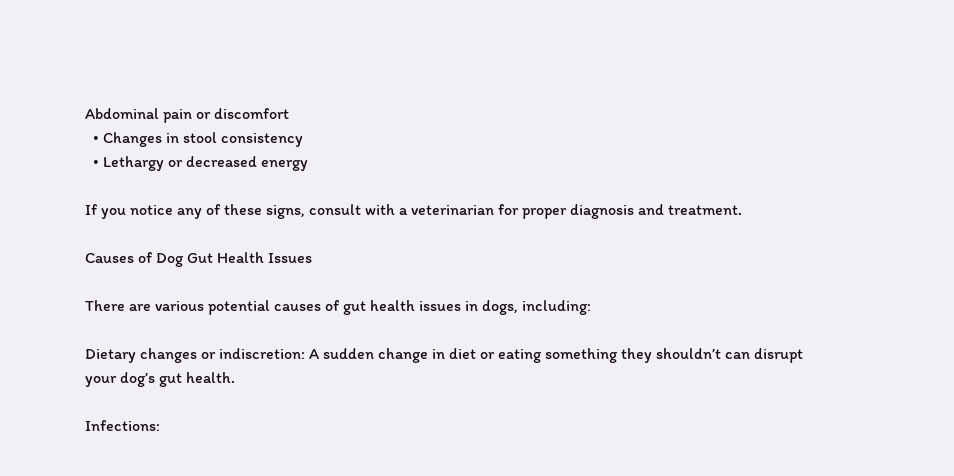Abdominal pain or discomfort
  • Changes in stool consistency
  • Lethargy or decreased energy

If you notice any of these signs, consult with a veterinarian for proper diagnosis and treatment.

Causes of Dog Gut Health Issues

There are various potential causes of gut health issues in dogs, including:

Dietary changes or indiscretion: A sudden change in diet or eating something they shouldn’t can disrupt your dog’s gut health.

Infections: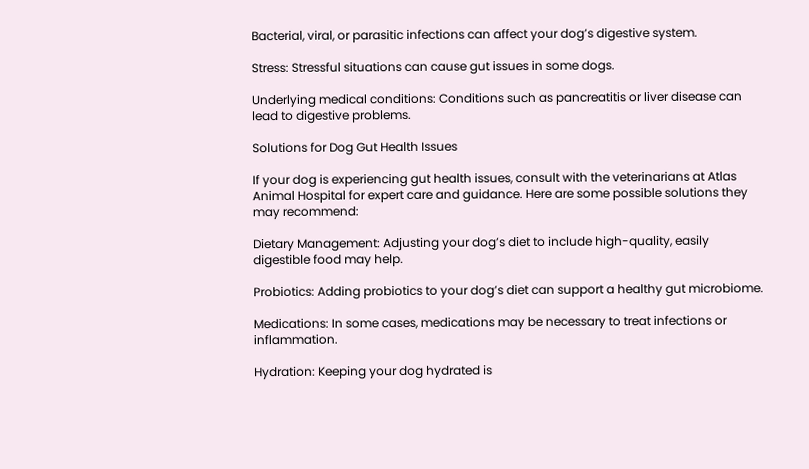Bacterial, viral, or parasitic infections can affect your dog’s digestive system.

Stress: Stressful situations can cause gut issues in some dogs.

Underlying medical conditions: Conditions such as pancreatitis or liver disease can lead to digestive problems.

Solutions for Dog Gut Health Issues

If your dog is experiencing gut health issues, consult with the veterinarians at Atlas Animal Hospital for expert care and guidance. Here are some possible solutions they may recommend:

Dietary Management: Adjusting your dog’s diet to include high-quality, easily digestible food may help.

Probiotics: Adding probiotics to your dog’s diet can support a healthy gut microbiome.

Medications: In some cases, medications may be necessary to treat infections or inflammation.

Hydration: Keeping your dog hydrated is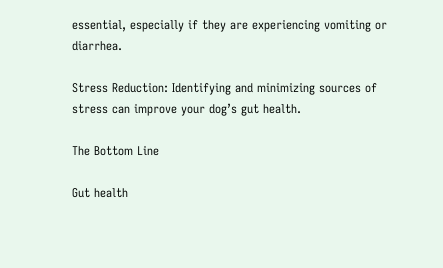essential, especially if they are experiencing vomiting or diarrhea.

Stress Reduction: Identifying and minimizing sources of stress can improve your dog’s gut health.

The Bottom Line

Gut health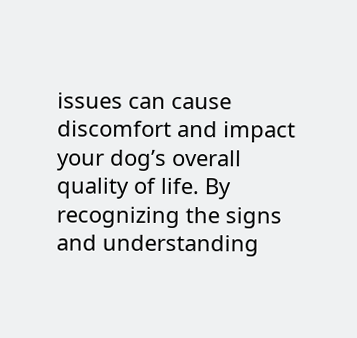issues can cause discomfort and impact your dog’s overall quality of life. By recognizing the signs and understanding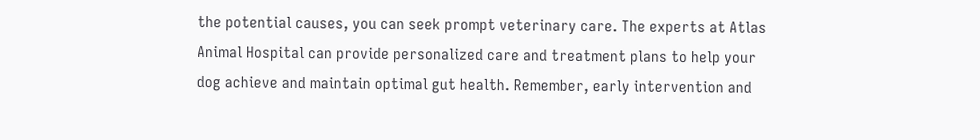the potential causes, you can seek prompt veterinary care. The experts at Atlas Animal Hospital can provide personalized care and treatment plans to help your dog achieve and maintain optimal gut health. Remember, early intervention and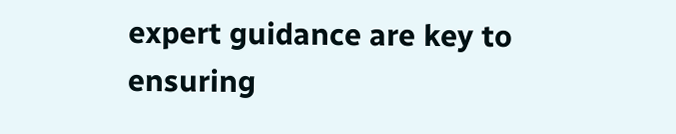expert guidance are key to ensuring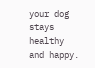your dog stays healthy and happy.